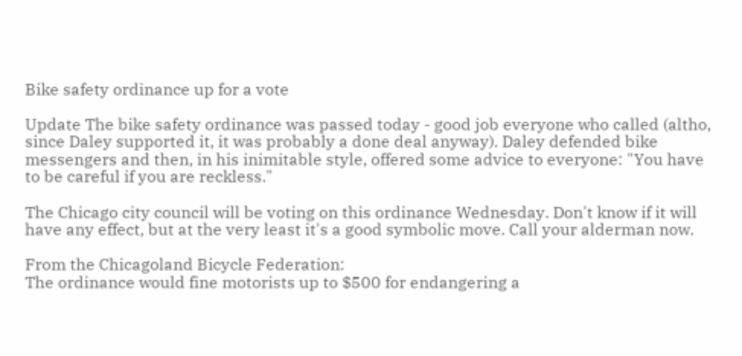Bike safety ordinance up for a vote

Update The bike safety ordinance was passed today - good job everyone who called (altho, since Daley supported it, it was probably a done deal anyway). Daley defended bike messengers and then, in his inimitable style, offered some advice to everyone: "You have to be careful if you are reckless."

The Chicago city council will be voting on this ordinance Wednesday. Don't know if it will have any effect, but at the very least it's a good symbolic move. Call your alderman now.

From the Chicagoland Bicycle Federation:
The ordinance would fine motorists up to $500 for endangering a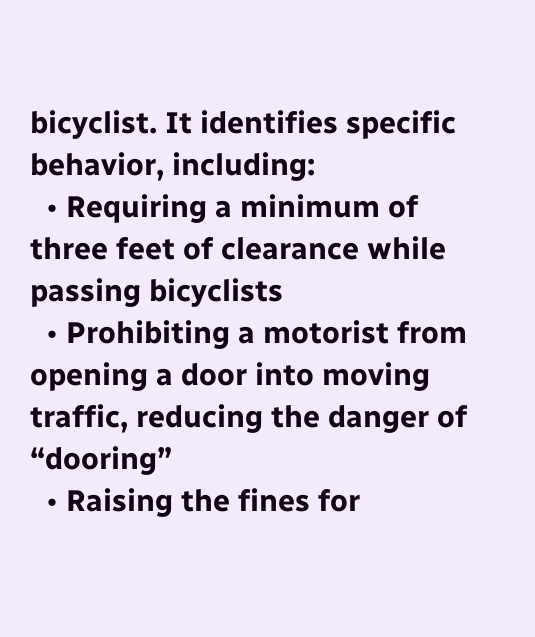bicyclist. It identifies specific behavior, including:
  • Requiring a minimum of three feet of clearance while passing bicyclists
  • Prohibiting a motorist from opening a door into moving traffic, reducing the danger of “dooring”
  • Raising the fines for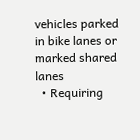vehicles parked in bike lanes or marked shared lanes
  • Requiring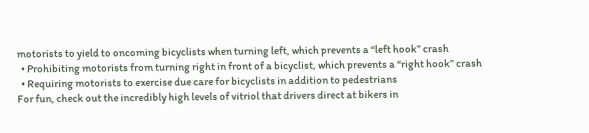motorists to yield to oncoming bicyclists when turning left, which prevents a “left hook” crash
  • Prohibiting motorists from turning right in front of a bicyclist, which prevents a “right hook” crash
  • Requiring motorists to exercise due care for bicyclists in addition to pedestrians
For fun, check out the incredibly high levels of vitriol that drivers direct at bikers in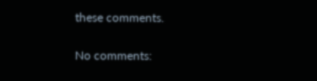these comments.

No comments: